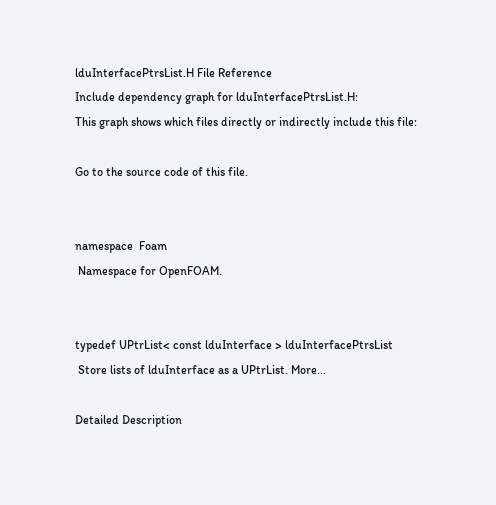lduInterfacePtrsList.H File Reference
Include dependency graph for lduInterfacePtrsList.H:
This graph shows which files directly or indirectly include this file:

Go to the source code of this file.


namespace  Foam
 Namespace for OpenFOAM.


typedef UPtrList< const lduInterface > lduInterfacePtrsList
 Store lists of lduInterface as a UPtrList. More...

Detailed Description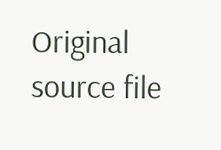Original source file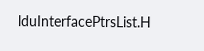lduInterfacePtrsList.H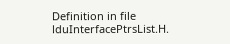Definition in file lduInterfacePtrsList.H.